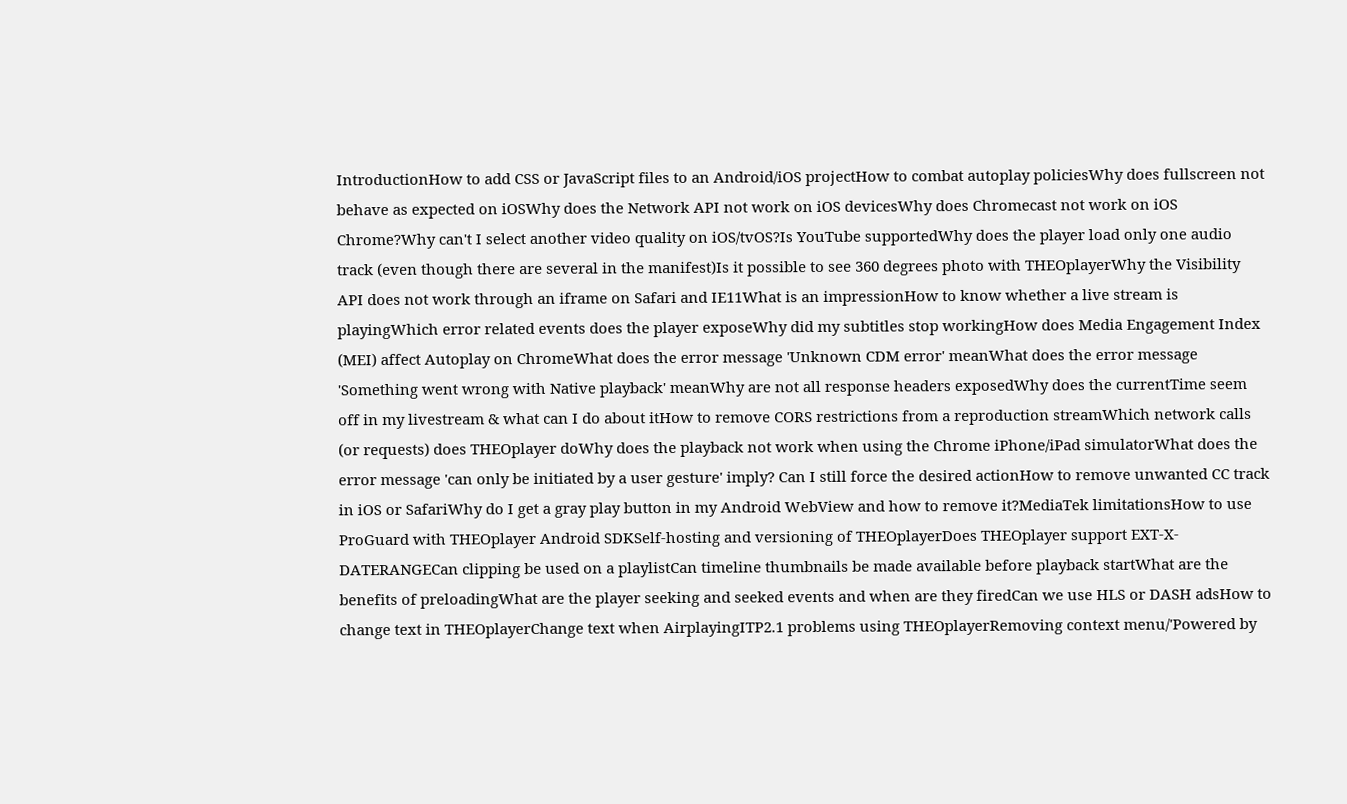IntroductionHow to add CSS or JavaScript files to an Android/iOS projectHow to combat autoplay policiesWhy does fullscreen not behave as expected on iOSWhy does the Network API not work on iOS devicesWhy does Chromecast not work on iOS Chrome?Why can't I select another video quality on iOS/tvOS?Is YouTube supportedWhy does the player load only one audio track (even though there are several in the manifest)Is it possible to see 360 degrees photo with THEOplayerWhy the Visibility API does not work through an iframe on Safari and IE11What is an impressionHow to know whether a live stream is playingWhich error related events does the player exposeWhy did my subtitles stop workingHow does Media Engagement Index (MEI) affect Autoplay on ChromeWhat does the error message 'Unknown CDM error' meanWhat does the error message 'Something went wrong with Native playback' meanWhy are not all response headers exposedWhy does the currentTime seem off in my livestream & what can I do about itHow to remove CORS restrictions from a reproduction streamWhich network calls (or requests) does THEOplayer doWhy does the playback not work when using the Chrome iPhone/iPad simulatorWhat does the error message 'can only be initiated by a user gesture' imply? Can I still force the desired actionHow to remove unwanted CC track in iOS or SafariWhy do I get a gray play button in my Android WebView and how to remove it?MediaTek limitationsHow to use ProGuard with THEOplayer Android SDKSelf-hosting and versioning of THEOplayerDoes THEOplayer support EXT-X-DATERANGECan clipping be used on a playlistCan timeline thumbnails be made available before playback startWhat are the benefits of preloadingWhat are the player seeking and seeked events and when are they firedCan we use HLS or DASH adsHow to change text in THEOplayerChange text when AirplayingITP2.1 problems using THEOplayerRemoving context menu/'Powered by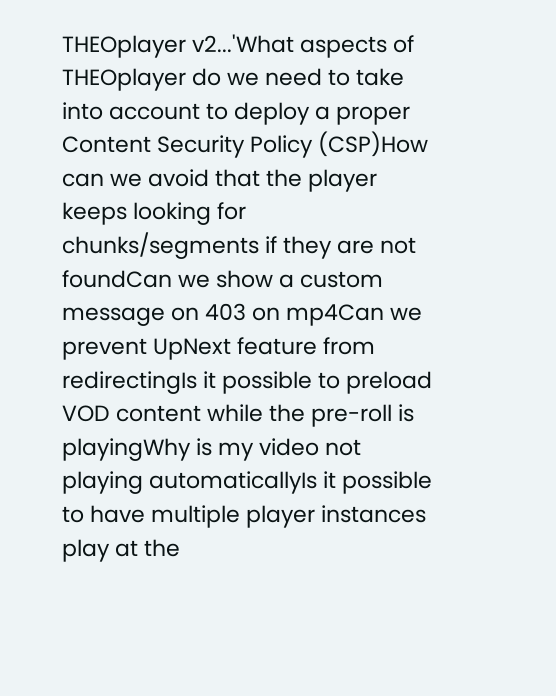THEOplayer v2...'What aspects of THEOplayer do we need to take into account to deploy a proper Content Security Policy (CSP)How can we avoid that the player keeps looking for chunks/segments if they are not foundCan we show a custom message on 403 on mp4Can we prevent UpNext feature from redirectingIs it possible to preload VOD content while the pre-roll is playingWhy is my video not playing automaticallyIs it possible to have multiple player instances play at the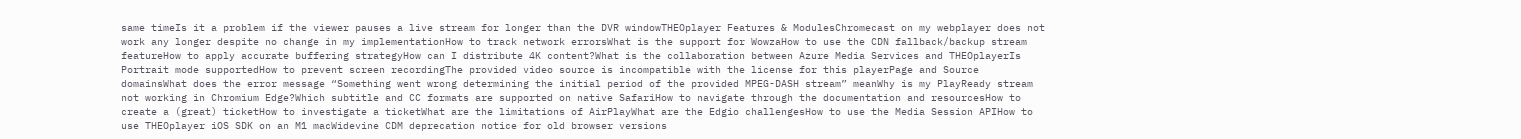same timeIs it a problem if the viewer pauses a live stream for longer than the DVR windowTHEOplayer Features & ModulesChromecast on my webplayer does not work any longer despite no change in my implementationHow to track network errorsWhat is the support for WowzaHow to use the CDN fallback/backup stream featureHow to apply accurate buffering strategyHow can I distribute 4K content?What is the collaboration between Azure Media Services and THEOplayerIs Portrait mode supportedHow to prevent screen recordingThe provided video source is incompatible with the license for this playerPage and Source domainsWhat does the error message “Something went wrong determining the initial period of the provided MPEG-DASH stream” meanWhy is my PlayReady stream not working in Chromium Edge?Which subtitle and CC formats are supported on native SafariHow to navigate through the documentation and resourcesHow to create a (great) ticketHow to investigate a ticketWhat are the limitations of AirPlayWhat are the Edgio challengesHow to use the Media Session APIHow to use THEOplayer iOS SDK on an M1 macWidevine CDM deprecation notice for old browser versions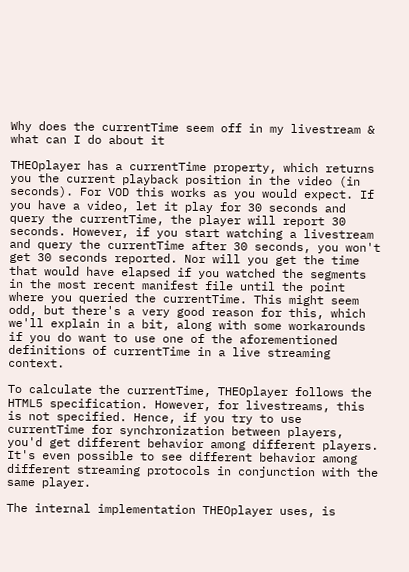Why does the currentTime seem off in my livestream & what can I do about it

THEOplayer has a currentTime property, which returns you the current playback position in the video (in seconds). For VOD this works as you would expect. If you have a video, let it play for 30 seconds and query the currentTime, the player will report 30 seconds. However, if you start watching a livestream and query the currentTime after 30 seconds, you won't get 30 seconds reported. Nor will you get the time that would have elapsed if you watched the segments in the most recent manifest file until the point where you queried the currentTime. This might seem odd, but there's a very good reason for this, which we'll explain in a bit, along with some workarounds if you do want to use one of the aforementioned definitions of currentTime in a live streaming context.

To calculate the currentTime, THEOplayer follows the HTML5 specification. However, for livestreams, this is not specified. Hence, if you try to use currentTime for synchronization between players, you'd get different behavior among different players. It's even possible to see different behavior among different streaming protocols in conjunction with the same player.

The internal implementation THEOplayer uses, is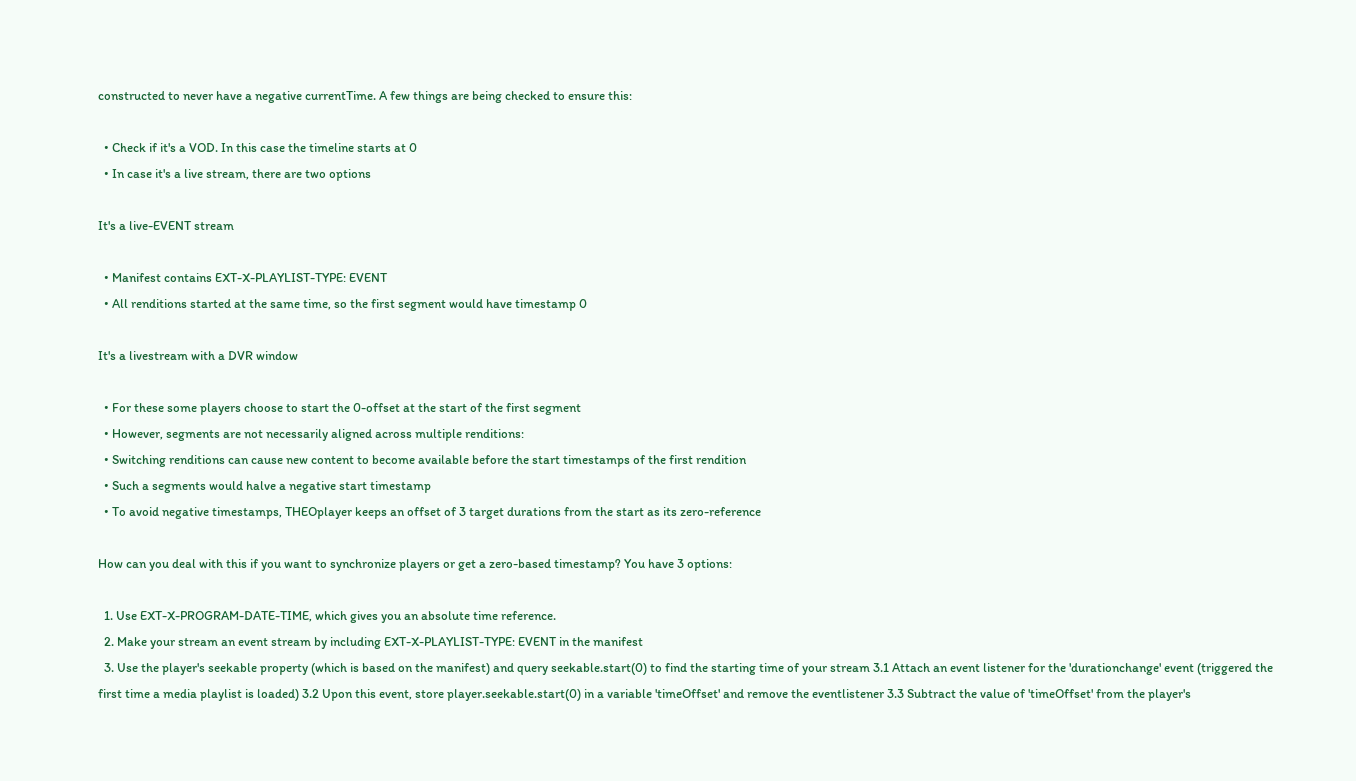constructed to never have a negative currentTime. A few things are being checked to ensure this:

  • Check if it's a VOD. In this case the timeline starts at 0
  • In case it's a live stream, there are two options

It's a live-EVENT stream

  • Manifest contains EXT-X-PLAYLIST-TYPE: EVENT
  • All renditions started at the same time, so the first segment would have timestamp 0

It's a livestream with a DVR window

  • For these some players choose to start the 0-offset at the start of the first segment
  • However, segments are not necessarily aligned across multiple renditions:
  • Switching renditions can cause new content to become available before the start timestamps of the first rendition
  • Such a segments would halve a negative start timestamp
  • To avoid negative timestamps, THEOplayer keeps an offset of 3 target durations from the start as its zero-reference

How can you deal with this if you want to synchronize players or get a zero-based timestamp? You have 3 options:

  1. Use EXT-X-PROGRAM-DATE-TIME, which gives you an absolute time reference.
  2. Make your stream an event stream by including EXT-X-PLAYLIST-TYPE: EVENT in the manifest
  3. Use the player's seekable property (which is based on the manifest) and query seekable.start(0) to find the starting time of your stream 3.1 Attach an event listener for the 'durationchange' event (triggered the first time a media playlist is loaded) 3.2 Upon this event, store player.seekable.start(0) in a variable 'timeOffset' and remove the eventlistener 3.3 Subtract the value of 'timeOffset' from the player's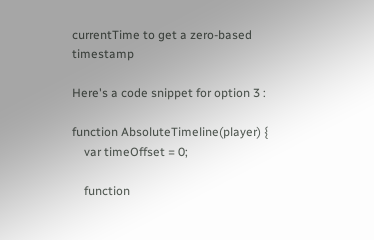currentTime to get a zero-based timestamp

Here's a code snippet for option 3 :

function AbsoluteTimeline(player) {
    var timeOffset = 0;

    function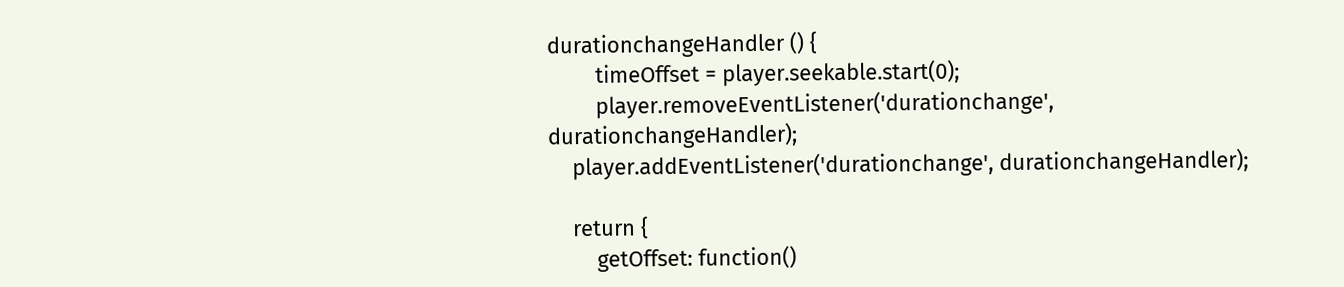durationchangeHandler () {
        timeOffset = player.seekable.start(0);
        player.removeEventListener('durationchange', durationchangeHandler);
    player.addEventListener('durationchange', durationchangeHandler);

    return {
        getOffset: function()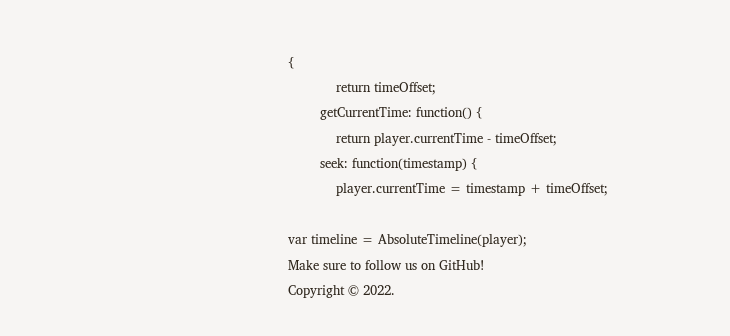{
            return timeOffset;
        getCurrentTime: function() {
            return player.currentTime - timeOffset;
        seek: function(timestamp) {
            player.currentTime = timestamp + timeOffset;

var timeline = AbsoluteTimeline(player);
Make sure to follow us on GitHub!
Copyright © 2022.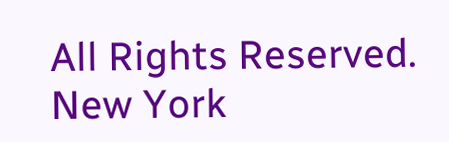All Rights Reserved.
New York